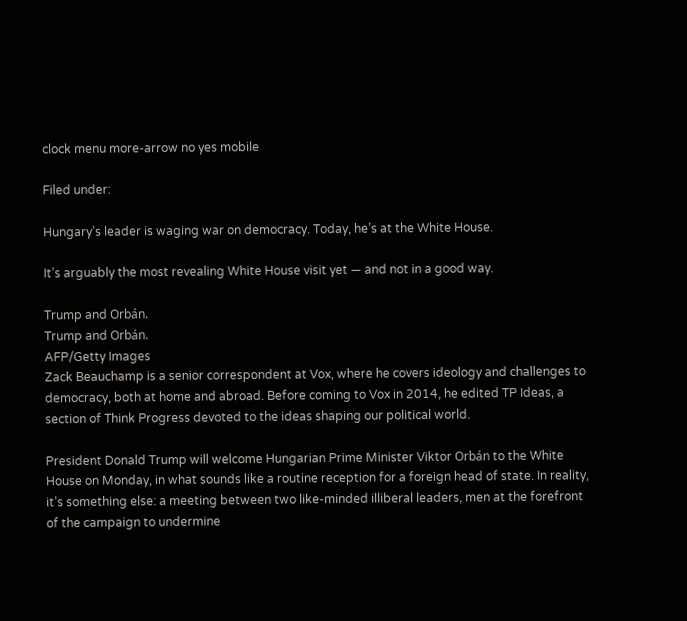clock menu more-arrow no yes mobile

Filed under:

Hungary’s leader is waging war on democracy. Today, he’s at the White House.

It’s arguably the most revealing White House visit yet — and not in a good way.

Trump and Orbán.
Trump and Orbán.
AFP/Getty Images
Zack Beauchamp is a senior correspondent at Vox, where he covers ideology and challenges to democracy, both at home and abroad. Before coming to Vox in 2014, he edited TP Ideas, a section of Think Progress devoted to the ideas shaping our political world.

President Donald Trump will welcome Hungarian Prime Minister Viktor Orbán to the White House on Monday, in what sounds like a routine reception for a foreign head of state. In reality, it’s something else: a meeting between two like-minded illiberal leaders, men at the forefront of the campaign to undermine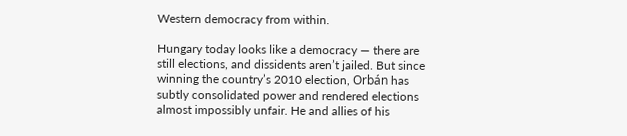Western democracy from within.

Hungary today looks like a democracy — there are still elections, and dissidents aren’t jailed. But since winning the country’s 2010 election, Orbán has subtly consolidated power and rendered elections almost impossibly unfair. He and allies of his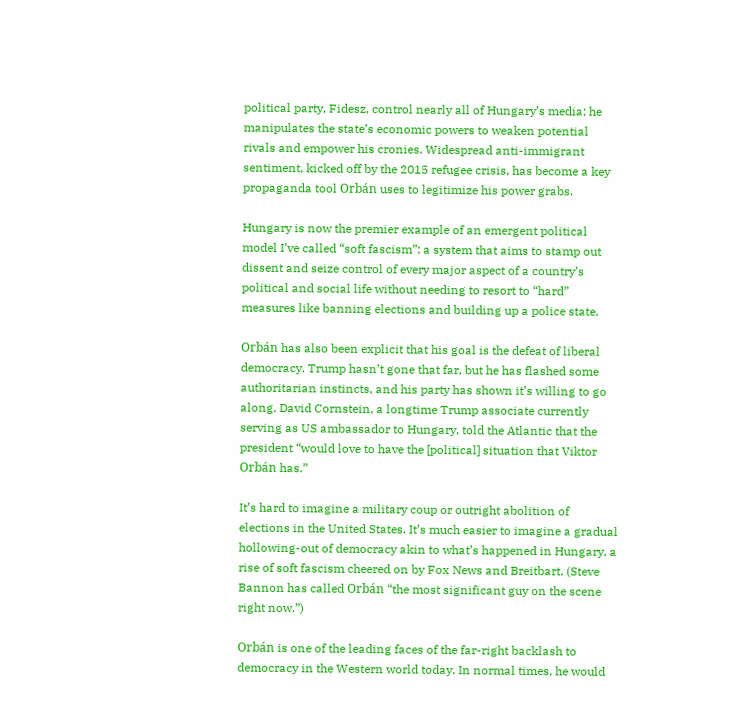political party, Fidesz, control nearly all of Hungary’s media; he manipulates the state’s economic powers to weaken potential rivals and empower his cronies. Widespread anti-immigrant sentiment, kicked off by the 2015 refugee crisis, has become a key propaganda tool Orbán uses to legitimize his power grabs.

Hungary is now the premier example of an emergent political model I’ve called “soft fascism”: a system that aims to stamp out dissent and seize control of every major aspect of a country’s political and social life without needing to resort to “hard” measures like banning elections and building up a police state.

Orbán has also been explicit that his goal is the defeat of liberal democracy. Trump hasn’t gone that far, but he has flashed some authoritarian instincts, and his party has shown it’s willing to go along. David Cornstein, a longtime Trump associate currently serving as US ambassador to Hungary, told the Atlantic that the president “would love to have the [political] situation that Viktor Orbán has.”

It’s hard to imagine a military coup or outright abolition of elections in the United States. It’s much easier to imagine a gradual hollowing-out of democracy akin to what’s happened in Hungary, a rise of soft fascism cheered on by Fox News and Breitbart. (Steve Bannon has called Orbán “the most significant guy on the scene right now.”)

Orbán is one of the leading faces of the far-right backlash to democracy in the Western world today. In normal times, he would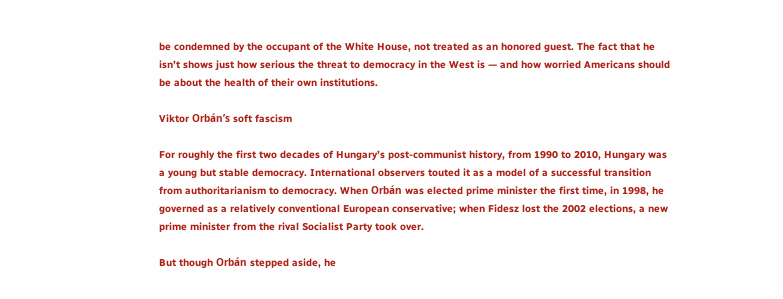be condemned by the occupant of the White House, not treated as an honored guest. The fact that he isn’t shows just how serious the threat to democracy in the West is — and how worried Americans should be about the health of their own institutions.

Viktor Orbán’s soft fascism

For roughly the first two decades of Hungary’s post-communist history, from 1990 to 2010, Hungary was a young but stable democracy. International observers touted it as a model of a successful transition from authoritarianism to democracy. When Orbán was elected prime minister the first time, in 1998, he governed as a relatively conventional European conservative; when Fidesz lost the 2002 elections, a new prime minister from the rival Socialist Party took over.

But though Orbán stepped aside, he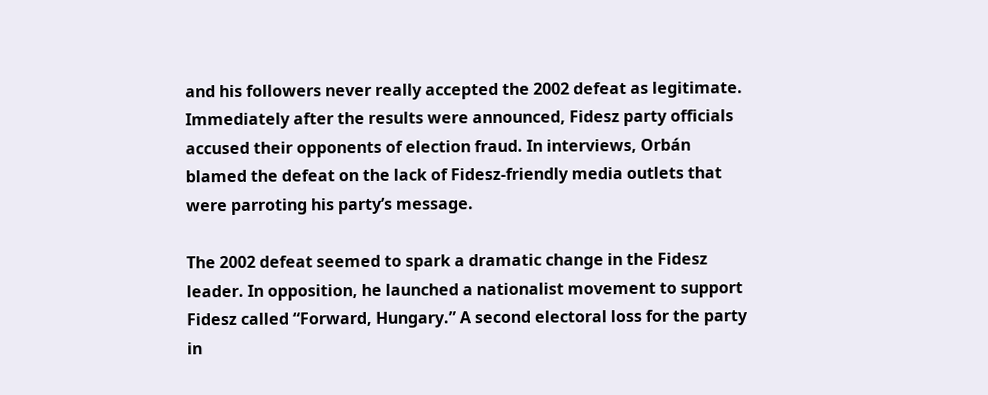and his followers never really accepted the 2002 defeat as legitimate. Immediately after the results were announced, Fidesz party officials accused their opponents of election fraud. In interviews, Orbán blamed the defeat on the lack of Fidesz-friendly media outlets that were parroting his party’s message.

The 2002 defeat seemed to spark a dramatic change in the Fidesz leader. In opposition, he launched a nationalist movement to support Fidesz called “Forward, Hungary.” A second electoral loss for the party in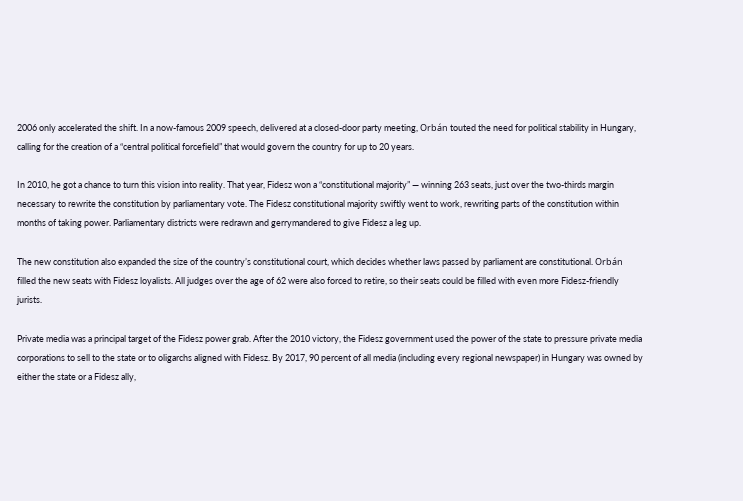2006 only accelerated the shift. In a now-famous 2009 speech, delivered at a closed-door party meeting, Orbán touted the need for political stability in Hungary, calling for the creation of a “central political forcefield” that would govern the country for up to 20 years.

In 2010, he got a chance to turn this vision into reality. That year, Fidesz won a “constitutional majority” — winning 263 seats, just over the two-thirds margin necessary to rewrite the constitution by parliamentary vote. The Fidesz constitutional majority swiftly went to work, rewriting parts of the constitution within months of taking power. Parliamentary districts were redrawn and gerrymandered to give Fidesz a leg up.

The new constitution also expanded the size of the country’s constitutional court, which decides whether laws passed by parliament are constitutional. Orbán filled the new seats with Fidesz loyalists. All judges over the age of 62 were also forced to retire, so their seats could be filled with even more Fidesz-friendly jurists.

Private media was a principal target of the Fidesz power grab. After the 2010 victory, the Fidesz government used the power of the state to pressure private media corporations to sell to the state or to oligarchs aligned with Fidesz. By 2017, 90 percent of all media (including every regional newspaper) in Hungary was owned by either the state or a Fidesz ally,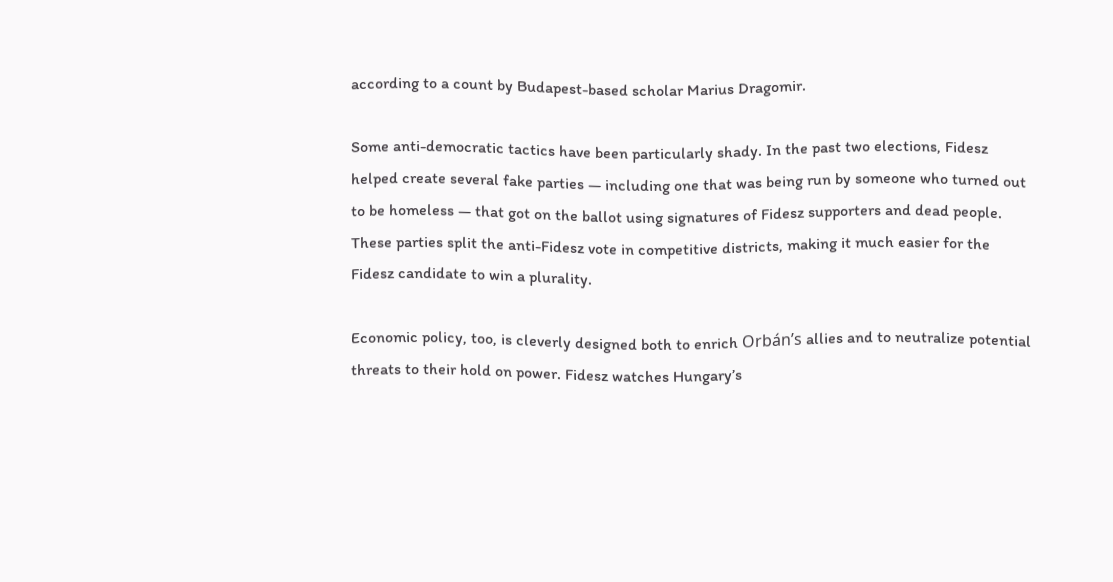according to a count by Budapest-based scholar Marius Dragomir.

Some anti-democratic tactics have been particularly shady. In the past two elections, Fidesz helped create several fake parties — including one that was being run by someone who turned out to be homeless — that got on the ballot using signatures of Fidesz supporters and dead people. These parties split the anti-Fidesz vote in competitive districts, making it much easier for the Fidesz candidate to win a plurality.

Economic policy, too, is cleverly designed both to enrich Orbán’s allies and to neutralize potential threats to their hold on power. Fidesz watches Hungary’s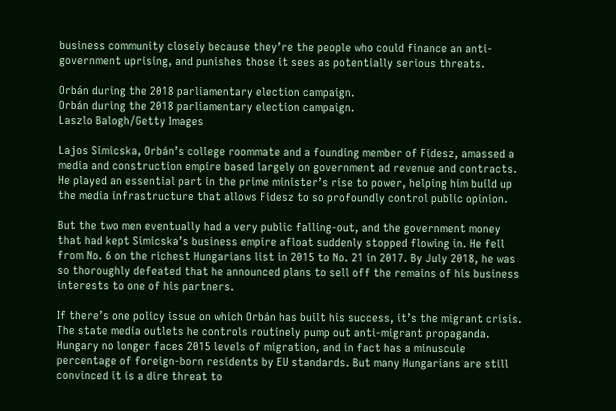business community closely because they’re the people who could finance an anti-government uprising, and punishes those it sees as potentially serious threats.

Orbán during the 2018 parliamentary election campaign.
Orbán during the 2018 parliamentary election campaign.
Laszlo Balogh/Getty Images

Lajos Simicska, Orbán’s college roommate and a founding member of Fidesz, amassed a media and construction empire based largely on government ad revenue and contracts. He played an essential part in the prime minister’s rise to power, helping him build up the media infrastructure that allows Fidesz to so profoundly control public opinion.

But the two men eventually had a very public falling-out, and the government money that had kept Simicska’s business empire afloat suddenly stopped flowing in. He fell from No. 6 on the richest Hungarians list in 2015 to No. 21 in 2017. By July 2018, he was so thoroughly defeated that he announced plans to sell off the remains of his business interests to one of his partners.

If there’s one policy issue on which Orbán has built his success, it’s the migrant crisis. The state media outlets he controls routinely pump out anti-migrant propaganda. Hungary no longer faces 2015 levels of migration, and in fact has a minuscule percentage of foreign-born residents by EU standards. But many Hungarians are still convinced it is a dire threat to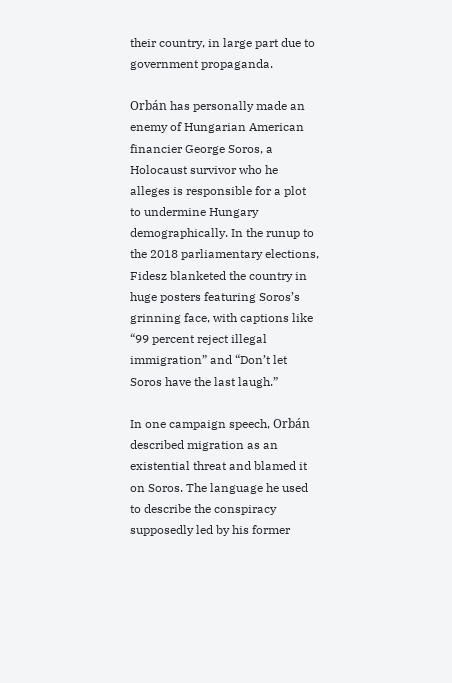their country, in large part due to government propaganda.

Orbán has personally made an enemy of Hungarian American financier George Soros, a Holocaust survivor who he alleges is responsible for a plot to undermine Hungary demographically. In the runup to the 2018 parliamentary elections, Fidesz blanketed the country in huge posters featuring Soros’s grinning face, with captions like “99 percent reject illegal immigration” and “Don’t let Soros have the last laugh.”

In one campaign speech, Orbán described migration as an existential threat and blamed it on Soros. The language he used to describe the conspiracy supposedly led by his former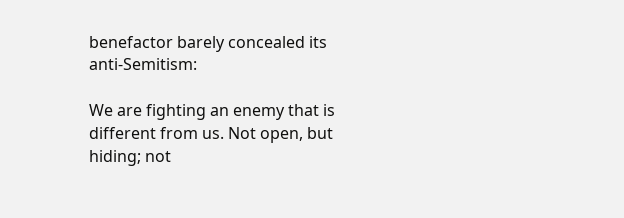benefactor barely concealed its anti-Semitism:

We are fighting an enemy that is different from us. Not open, but hiding; not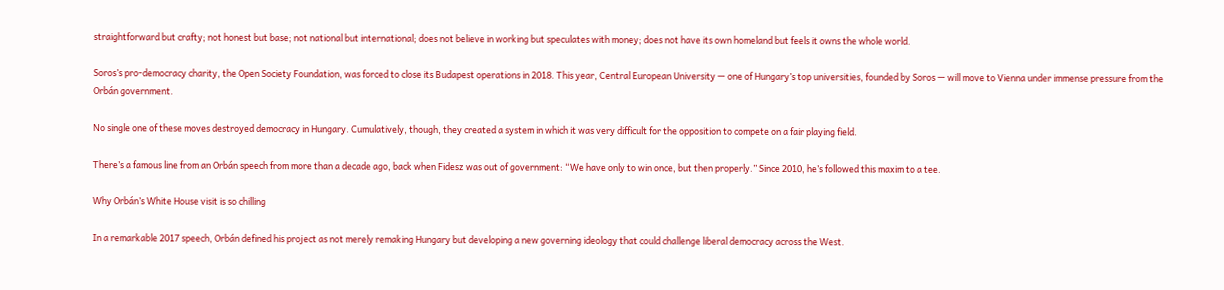straightforward but crafty; not honest but base; not national but international; does not believe in working but speculates with money; does not have its own homeland but feels it owns the whole world.

Soros’s pro-democracy charity, the Open Society Foundation, was forced to close its Budapest operations in 2018. This year, Central European University — one of Hungary’s top universities, founded by Soros — will move to Vienna under immense pressure from the Orbán government.

No single one of these moves destroyed democracy in Hungary. Cumulatively, though, they created a system in which it was very difficult for the opposition to compete on a fair playing field.

There’s a famous line from an Orbán speech from more than a decade ago, back when Fidesz was out of government: “We have only to win once, but then properly.” Since 2010, he’s followed this maxim to a tee.

Why Orbán’s White House visit is so chilling

In a remarkable 2017 speech, Orbán defined his project as not merely remaking Hungary but developing a new governing ideology that could challenge liberal democracy across the West.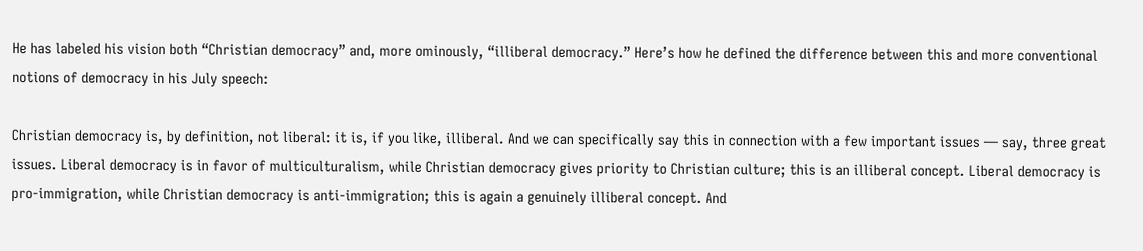He has labeled his vision both “Christian democracy” and, more ominously, “illiberal democracy.” Here’s how he defined the difference between this and more conventional notions of democracy in his July speech:

Christian democracy is, by definition, not liberal: it is, if you like, illiberal. And we can specifically say this in connection with a few important issues — say, three great issues. Liberal democracy is in favor of multiculturalism, while Christian democracy gives priority to Christian culture; this is an illiberal concept. Liberal democracy is pro-immigration, while Christian democracy is anti-immigration; this is again a genuinely illiberal concept. And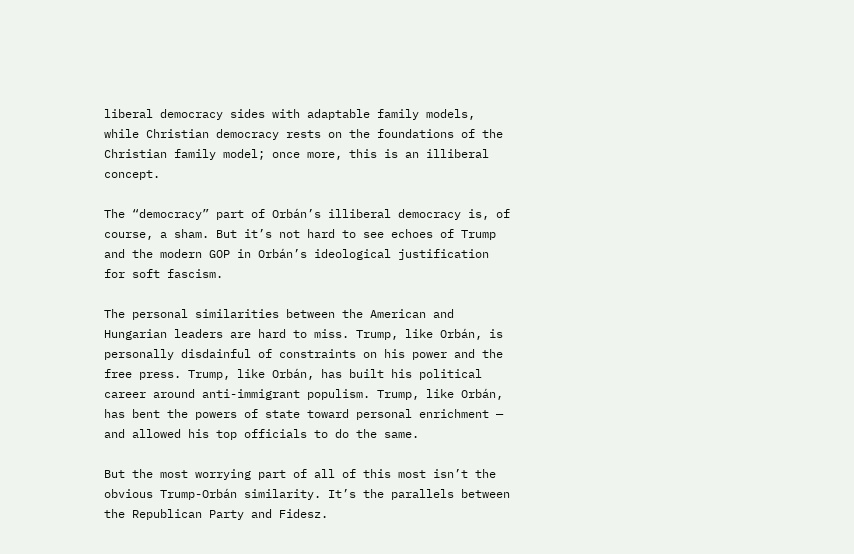liberal democracy sides with adaptable family models, while Christian democracy rests on the foundations of the Christian family model; once more, this is an illiberal concept.

The “democracy” part of Orbán’s illiberal democracy is, of course, a sham. But it’s not hard to see echoes of Trump and the modern GOP in Orbán’s ideological justification for soft fascism.

The personal similarities between the American and Hungarian leaders are hard to miss. Trump, like Orbán, is personally disdainful of constraints on his power and the free press. Trump, like Orbán, has built his political career around anti-immigrant populism. Trump, like Orbán, has bent the powers of state toward personal enrichment — and allowed his top officials to do the same.

But the most worrying part of all of this most isn’t the obvious Trump-Orbán similarity. It’s the parallels between the Republican Party and Fidesz.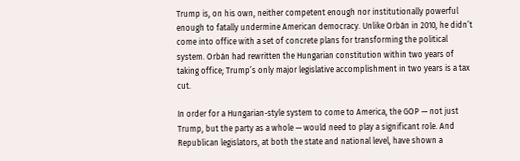Trump is, on his own, neither competent enough nor institutionally powerful enough to fatally undermine American democracy. Unlike Orbán in 2010, he didn’t come into office with a set of concrete plans for transforming the political system. Orbán had rewritten the Hungarian constitution within two years of taking office; Trump’s only major legislative accomplishment in two years is a tax cut.

In order for a Hungarian-style system to come to America, the GOP — not just Trump, but the party as a whole — would need to play a significant role. And Republican legislators, at both the state and national level, have shown a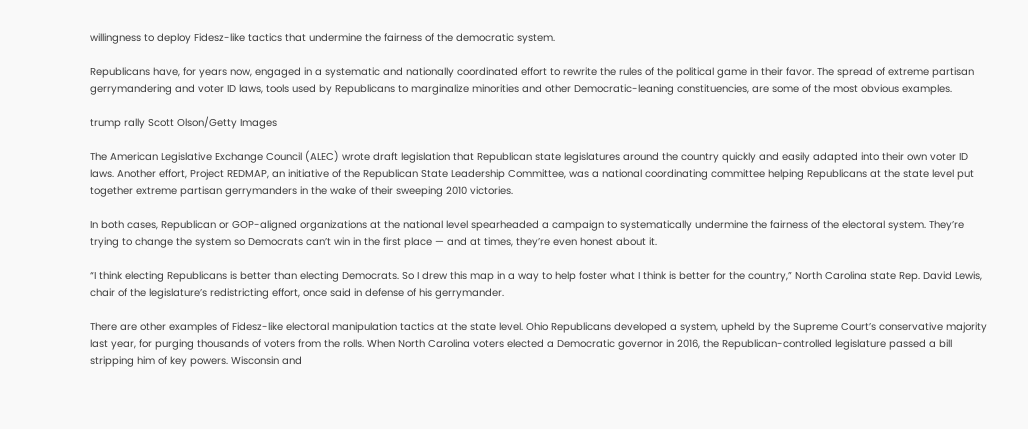willingness to deploy Fidesz-like tactics that undermine the fairness of the democratic system.

Republicans have, for years now, engaged in a systematic and nationally coordinated effort to rewrite the rules of the political game in their favor. The spread of extreme partisan gerrymandering and voter ID laws, tools used by Republicans to marginalize minorities and other Democratic-leaning constituencies, are some of the most obvious examples.

trump rally Scott Olson/Getty Images

The American Legislative Exchange Council (ALEC) wrote draft legislation that Republican state legislatures around the country quickly and easily adapted into their own voter ID laws. Another effort, Project REDMAP, an initiative of the Republican State Leadership Committee, was a national coordinating committee helping Republicans at the state level put together extreme partisan gerrymanders in the wake of their sweeping 2010 victories.

In both cases, Republican or GOP-aligned organizations at the national level spearheaded a campaign to systematically undermine the fairness of the electoral system. They’re trying to change the system so Democrats can’t win in the first place — and at times, they’re even honest about it.

“I think electing Republicans is better than electing Democrats. So I drew this map in a way to help foster what I think is better for the country,” North Carolina state Rep. David Lewis, chair of the legislature’s redistricting effort, once said in defense of his gerrymander.

There are other examples of Fidesz-like electoral manipulation tactics at the state level. Ohio Republicans developed a system, upheld by the Supreme Court’s conservative majority last year, for purging thousands of voters from the rolls. When North Carolina voters elected a Democratic governor in 2016, the Republican-controlled legislature passed a bill stripping him of key powers. Wisconsin and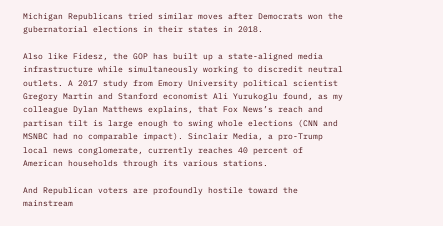Michigan Republicans tried similar moves after Democrats won the gubernatorial elections in their states in 2018.

Also like Fidesz, the GOP has built up a state-aligned media infrastructure while simultaneously working to discredit neutral outlets. A 2017 study from Emory University political scientist Gregory Martin and Stanford economist Ali Yurukoglu found, as my colleague Dylan Matthews explains, that Fox News’s reach and partisan tilt is large enough to swing whole elections (CNN and MSNBC had no comparable impact). Sinclair Media, a pro-Trump local news conglomerate, currently reaches 40 percent of American households through its various stations.

And Republican voters are profoundly hostile toward the mainstream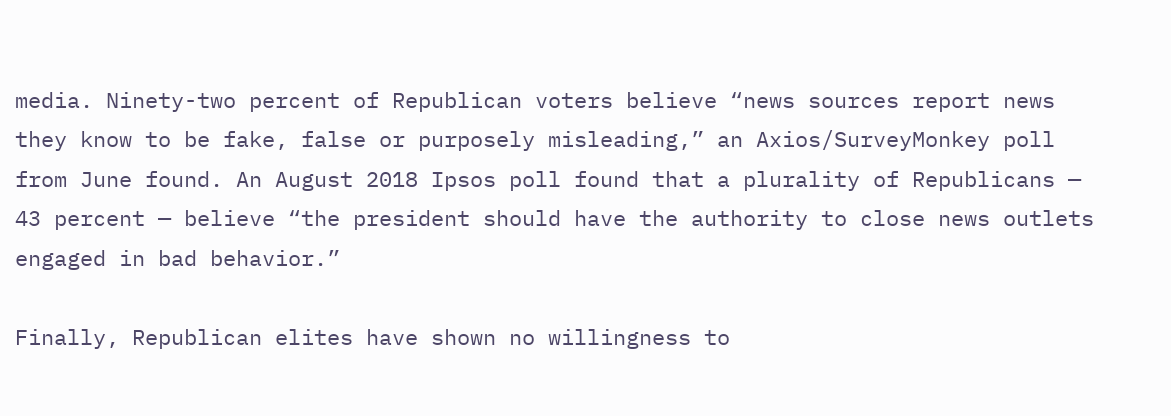media. Ninety-two percent of Republican voters believe “news sources report news they know to be fake, false or purposely misleading,” an Axios/SurveyMonkey poll from June found. An August 2018 Ipsos poll found that a plurality of Republicans — 43 percent — believe “the president should have the authority to close news outlets engaged in bad behavior.”

Finally, Republican elites have shown no willingness to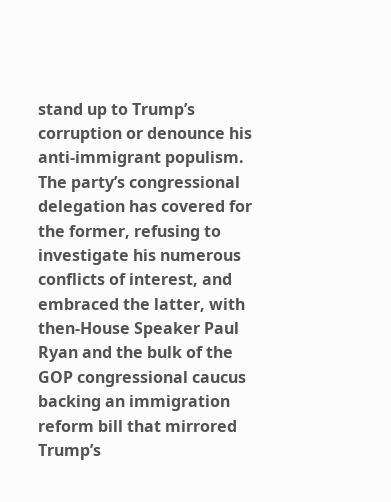stand up to Trump’s corruption or denounce his anti-immigrant populism. The party’s congressional delegation has covered for the former, refusing to investigate his numerous conflicts of interest, and embraced the latter, with then-House Speaker Paul Ryan and the bulk of the GOP congressional caucus backing an immigration reform bill that mirrored Trump’s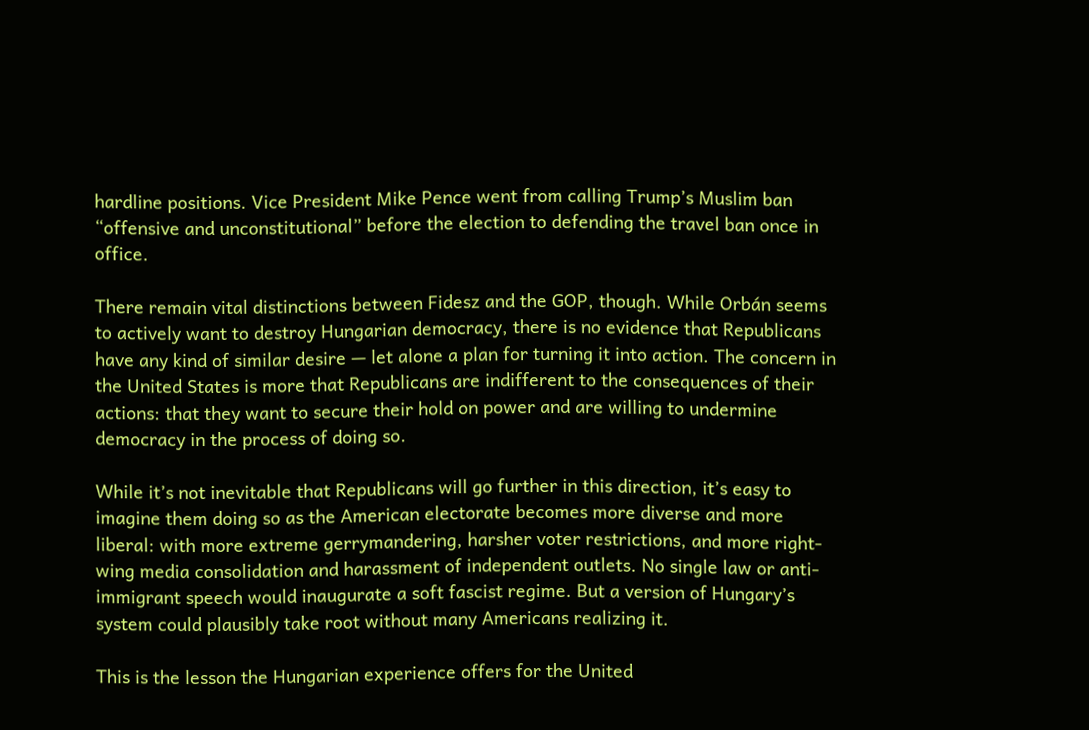hardline positions. Vice President Mike Pence went from calling Trump’s Muslim ban “offensive and unconstitutional” before the election to defending the travel ban once in office.

There remain vital distinctions between Fidesz and the GOP, though. While Orbán seems to actively want to destroy Hungarian democracy, there is no evidence that Republicans have any kind of similar desire — let alone a plan for turning it into action. The concern in the United States is more that Republicans are indifferent to the consequences of their actions: that they want to secure their hold on power and are willing to undermine democracy in the process of doing so.

While it’s not inevitable that Republicans will go further in this direction, it’s easy to imagine them doing so as the American electorate becomes more diverse and more liberal: with more extreme gerrymandering, harsher voter restrictions, and more right-wing media consolidation and harassment of independent outlets. No single law or anti-immigrant speech would inaugurate a soft fascist regime. But a version of Hungary’s system could plausibly take root without many Americans realizing it.

This is the lesson the Hungarian experience offers for the United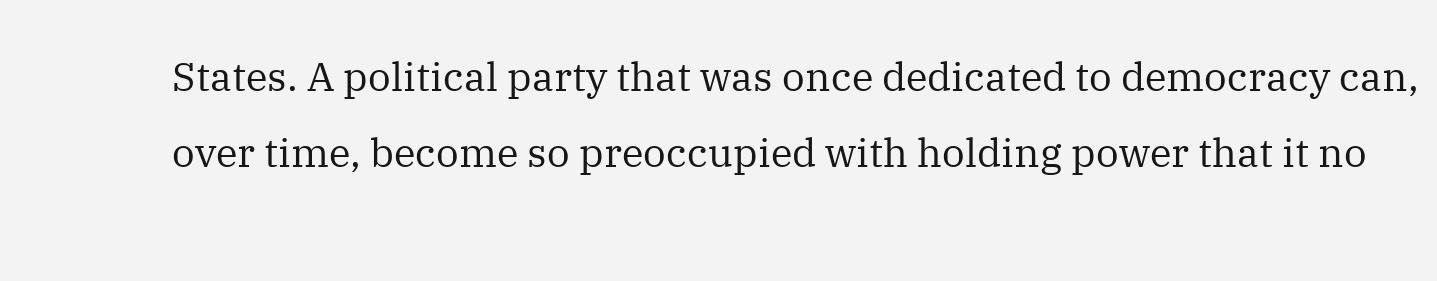States. A political party that was once dedicated to democracy can, over time, become so preoccupied with holding power that it no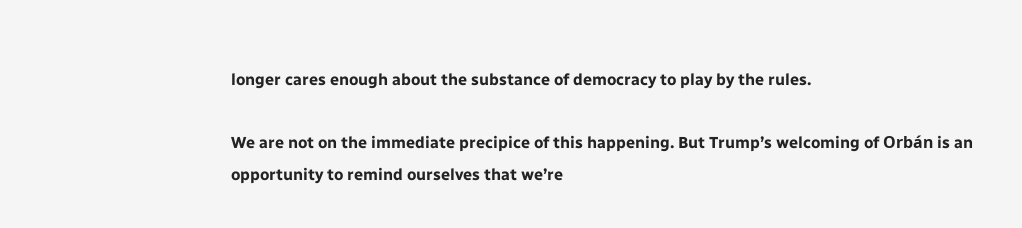longer cares enough about the substance of democracy to play by the rules.

We are not on the immediate precipice of this happening. But Trump’s welcoming of Orbán is an opportunity to remind ourselves that we’re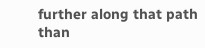further along that path than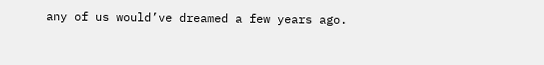any of us would’ve dreamed a few years ago.